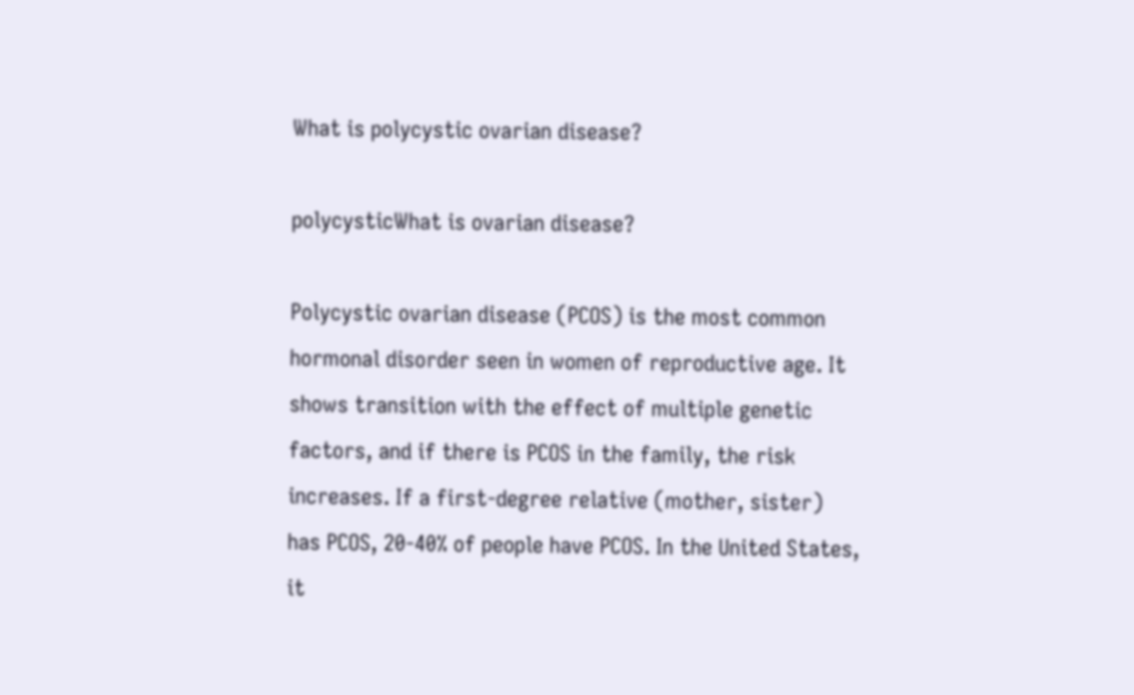What is polycystic ovarian disease?

polycysticWhat is ovarian disease?

Polycystic ovarian disease (PCOS) is the most common hormonal disorder seen in women of reproductive age. It shows transition with the effect of multiple genetic factors, and if there is PCOS in the family, the risk increases. If a first-degree relative (mother, sister) has PCOS, 20-40% of people have PCOS. In the United States, it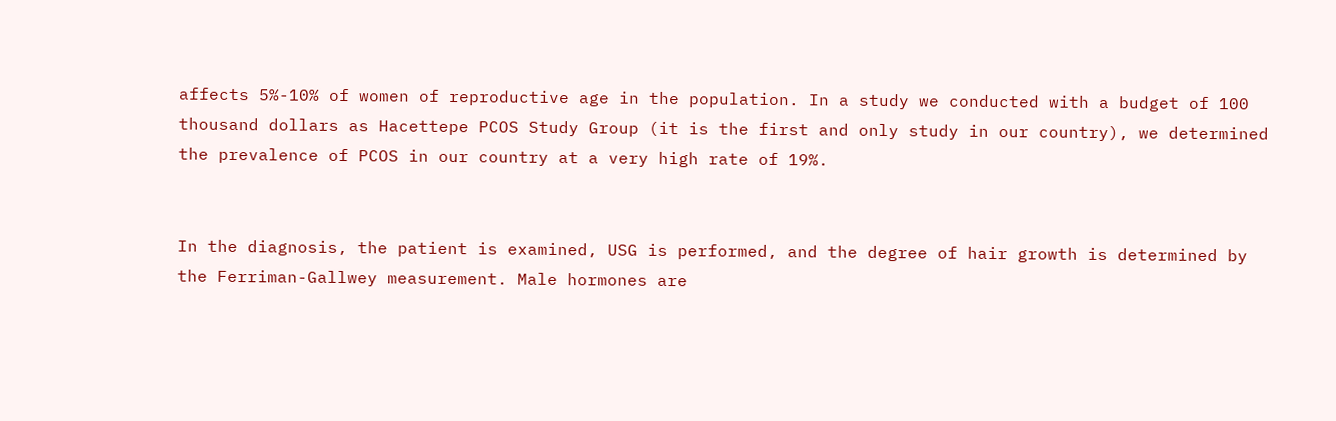affects 5%-10% of women of reproductive age in the population. In a study we conducted with a budget of 100 thousand dollars as Hacettepe PCOS Study Group (it is the first and only study in our country), we determined the prevalence of PCOS in our country at a very high rate of 19%.


In the diagnosis, the patient is examined, USG is performed, and the degree of hair growth is determined by the Ferriman-Gallwey measurement. Male hormones are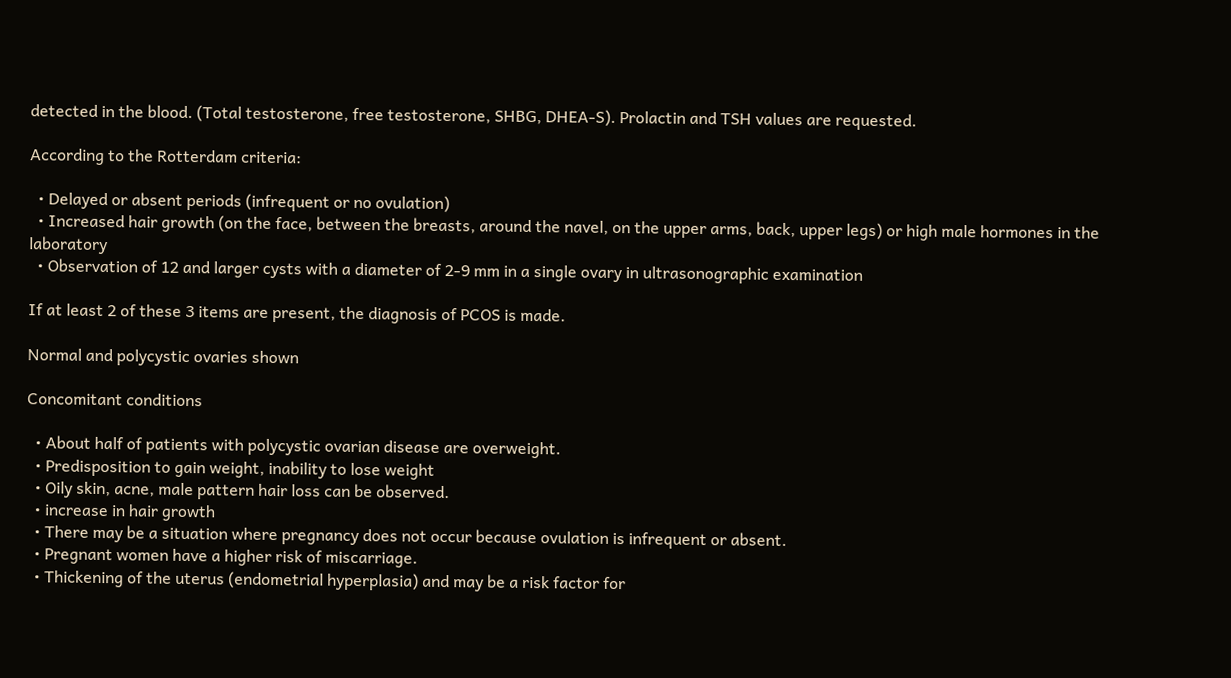detected in the blood. (Total testosterone, free testosterone, SHBG, DHEA-S). Prolactin and TSH values are requested.

According to the Rotterdam criteria:

  • Delayed or absent periods (infrequent or no ovulation)
  • Increased hair growth (on the face, between the breasts, around the navel, on the upper arms, back, upper legs) or high male hormones in the laboratory
  • Observation of 12 and larger cysts with a diameter of 2-9 mm in a single ovary in ultrasonographic examination

If at least 2 of these 3 items are present, the diagnosis of PCOS is made.

Normal and polycystic ovaries shown

Concomitant conditions

  • About half of patients with polycystic ovarian disease are overweight.
  • Predisposition to gain weight, inability to lose weight
  • Oily skin, acne, male pattern hair loss can be observed.
  • increase in hair growth
  • There may be a situation where pregnancy does not occur because ovulation is infrequent or absent.
  • Pregnant women have a higher risk of miscarriage.
  • Thickening of the uterus (endometrial hyperplasia) and may be a risk factor for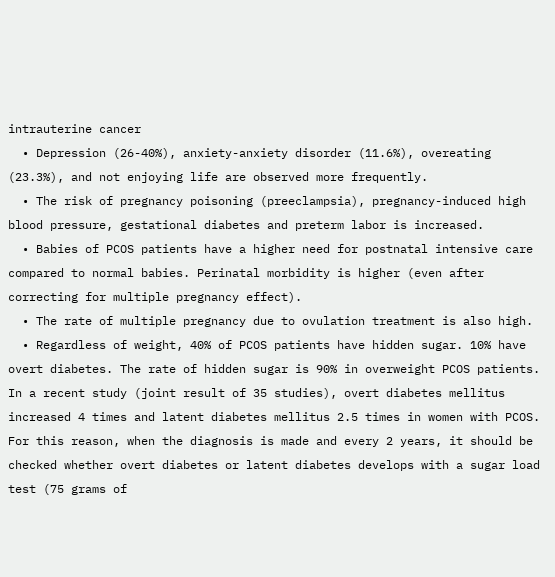intrauterine cancer
  • Depression (26-40%), anxiety-anxiety disorder (11.6%), overeating (23.3%), and not enjoying life are observed more frequently.
  • The risk of pregnancy poisoning (preeclampsia), pregnancy-induced high blood pressure, gestational diabetes and preterm labor is increased.
  • Babies of PCOS patients have a higher need for postnatal intensive care compared to normal babies. Perinatal morbidity is higher (even after correcting for multiple pregnancy effect).
  • The rate of multiple pregnancy due to ovulation treatment is also high.
  • Regardless of weight, 40% of PCOS patients have hidden sugar. 10% have overt diabetes. The rate of hidden sugar is 90% in overweight PCOS patients. In a recent study (joint result of 35 studies), overt diabetes mellitus increased 4 times and latent diabetes mellitus 2.5 times in women with PCOS. For this reason, when the diagnosis is made and every 2 years, it should be checked whether overt diabetes or latent diabetes develops with a sugar load test (75 grams of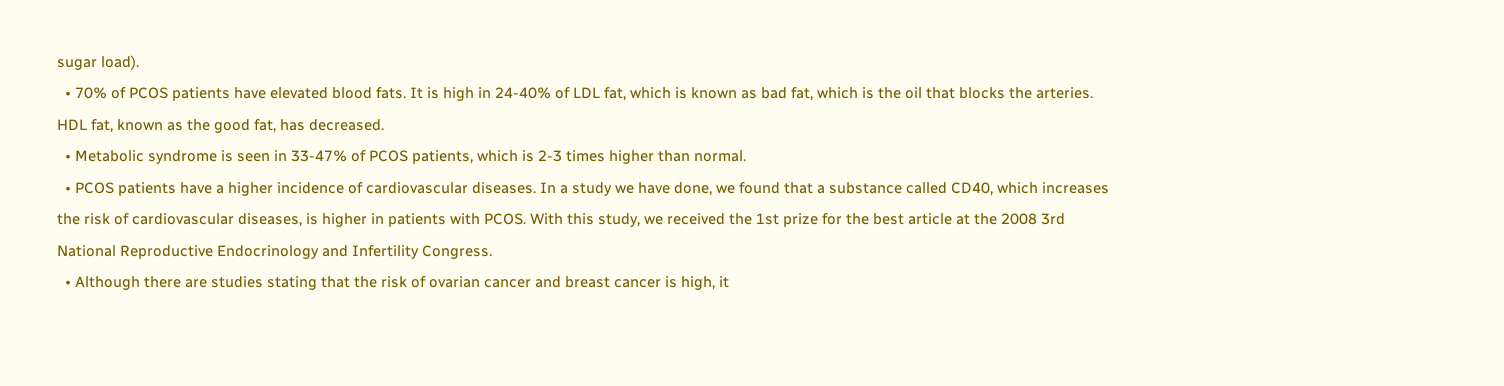sugar load).
  • 70% of PCOS patients have elevated blood fats. It is high in 24-40% of LDL fat, which is known as bad fat, which is the oil that blocks the arteries. HDL fat, known as the good fat, has decreased.
  • Metabolic syndrome is seen in 33-47% of PCOS patients, which is 2-3 times higher than normal.
  • PCOS patients have a higher incidence of cardiovascular diseases. In a study we have done, we found that a substance called CD40, which increases the risk of cardiovascular diseases, is higher in patients with PCOS. With this study, we received the 1st prize for the best article at the 2008 3rd National Reproductive Endocrinology and Infertility Congress.
  • Although there are studies stating that the risk of ovarian cancer and breast cancer is high, it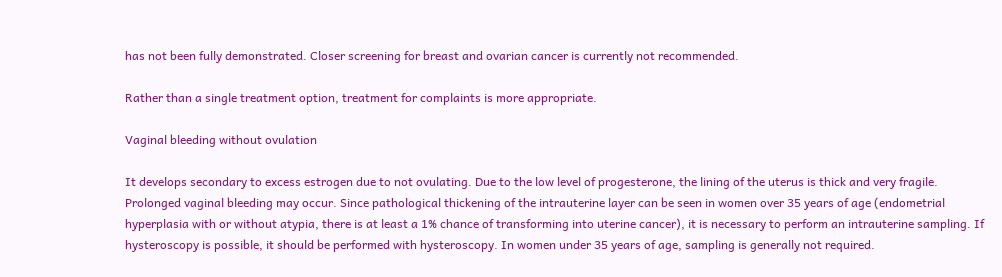has not been fully demonstrated. Closer screening for breast and ovarian cancer is currently not recommended.

Rather than a single treatment option, treatment for complaints is more appropriate.

Vaginal bleeding without ovulation

It develops secondary to excess estrogen due to not ovulating. Due to the low level of progesterone, the lining of the uterus is thick and very fragile. Prolonged vaginal bleeding may occur. Since pathological thickening of the intrauterine layer can be seen in women over 35 years of age (endometrial hyperplasia with or without atypia, there is at least a 1% chance of transforming into uterine cancer), it is necessary to perform an intrauterine sampling. If hysteroscopy is possible, it should be performed with hysteroscopy. In women under 35 years of age, sampling is generally not required.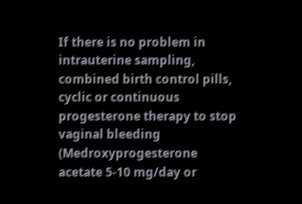If there is no problem in intrauterine sampling, combined birth control pills, cyclic or continuous progesterone therapy to stop vaginal bleeding (Medroxyprogesterone acetate 5-10 mg/day or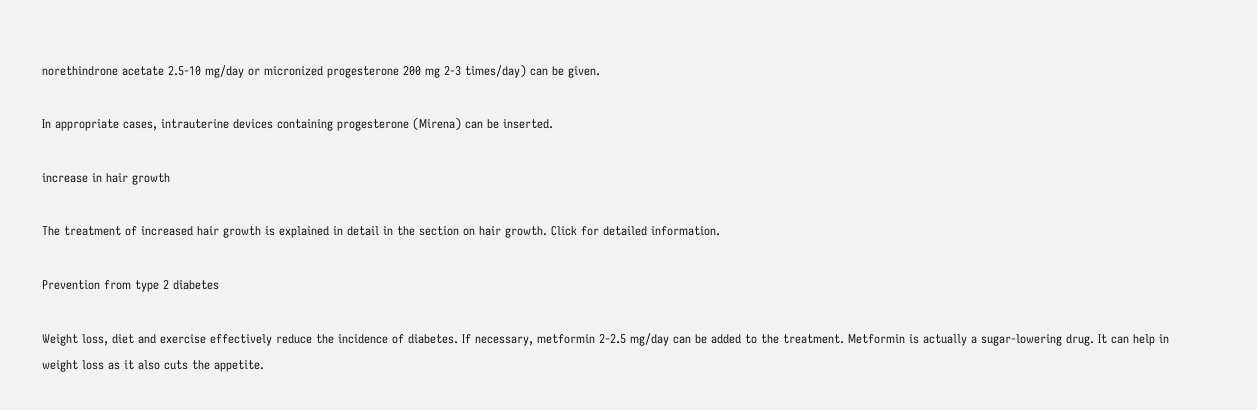norethindrone acetate 2.5-10 mg/day or micronized progesterone 200 mg 2-3 times/day) can be given.

In appropriate cases, intrauterine devices containing progesterone (Mirena) can be inserted.

increase in hair growth

The treatment of increased hair growth is explained in detail in the section on hair growth. Click for detailed information.

Prevention from type 2 diabetes

Weight loss, diet and exercise effectively reduce the incidence of diabetes. If necessary, metformin 2-2.5 mg/day can be added to the treatment. Metformin is actually a sugar-lowering drug. It can help in weight loss as it also cuts the appetite.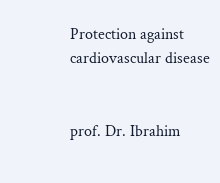Protection against cardiovascular disease


prof. Dr. Ibrahim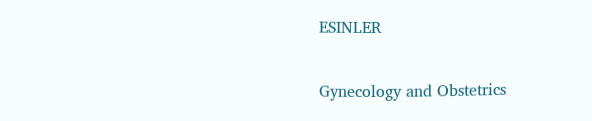ESINLER

Gynecology and Obstetrics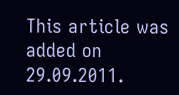This article was added on 29.09.2011.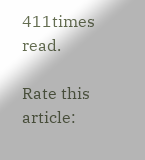411times read.

Rate this article: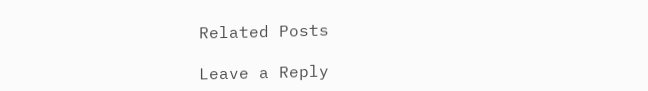Related Posts

Leave a Reply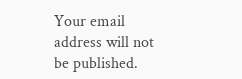Your email address will not be published.